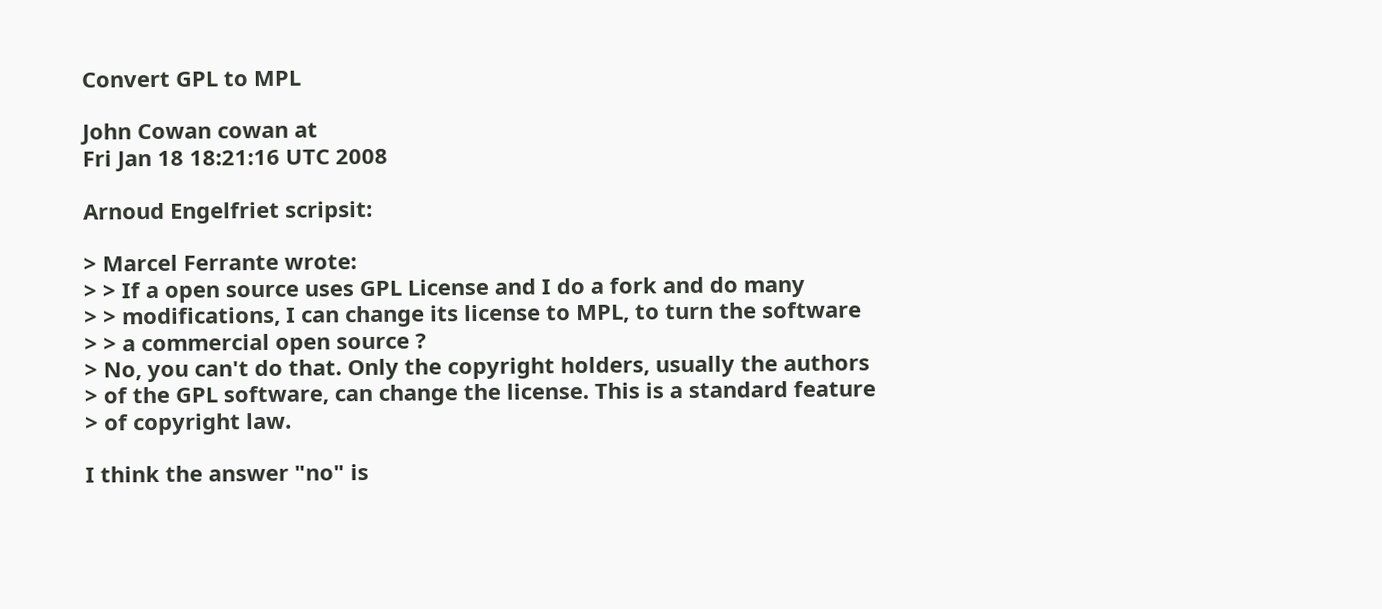Convert GPL to MPL

John Cowan cowan at
Fri Jan 18 18:21:16 UTC 2008

Arnoud Engelfriet scripsit:

> Marcel Ferrante wrote:
> > If a open source uses GPL License and I do a fork and do many
> > modifications, I can change its license to MPL, to turn the software
> > a commercial open source ?
> No, you can't do that. Only the copyright holders, usually the authors
> of the GPL software, can change the license. This is a standard feature
> of copyright law.

I think the answer "no" is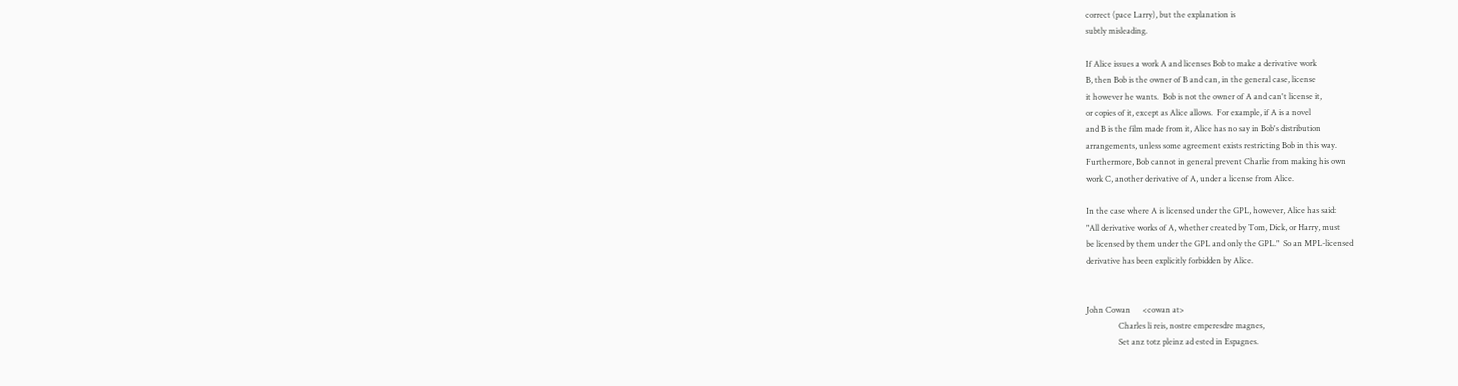correct (pace Larry), but the explanation is
subtly misleading.

If Alice issues a work A and licenses Bob to make a derivative work
B, then Bob is the owner of B and can, in the general case, license
it however he wants.  Bob is not the owner of A and can't license it,
or copies of it, except as Alice allows.  For example, if A is a novel
and B is the film made from it, Alice has no say in Bob's distribution
arrangements, unless some agreement exists restricting Bob in this way.
Furthermore, Bob cannot in general prevent Charlie from making his own
work C, another derivative of A, under a license from Alice.

In the case where A is licensed under the GPL, however, Alice has said:
"All derivative works of A, whether created by Tom, Dick, or Harry, must
be licensed by them under the GPL and only the GPL."  So an MPL-licensed
derivative has been explicitly forbidden by Alice.


John Cowan      <cowan at>
                Charles li reis, nostre emperesdre magnes,
                Set anz totz pleinz ad ested in Espagnes.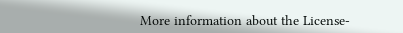More information about the License-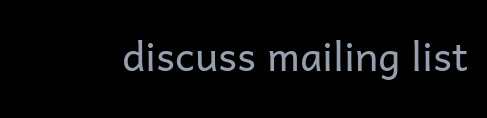discuss mailing list